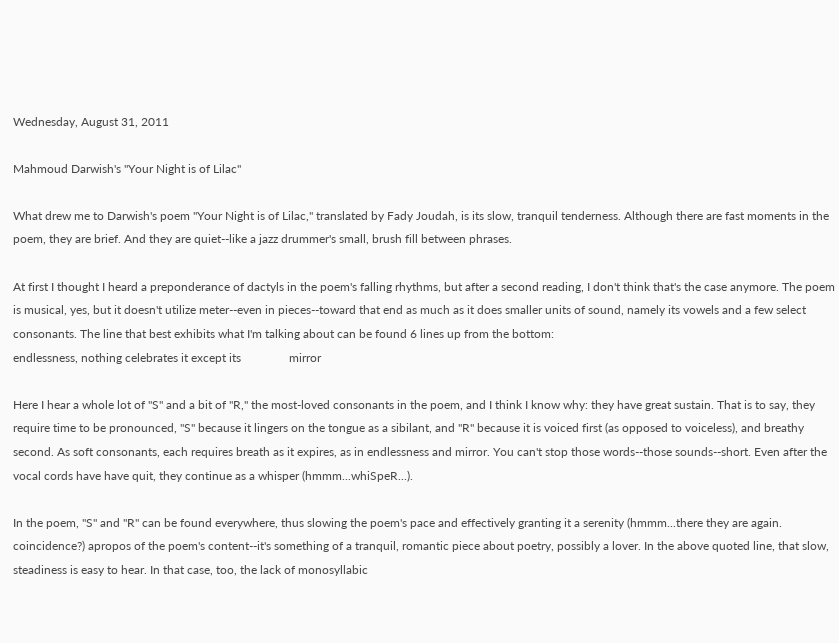Wednesday, August 31, 2011

Mahmoud Darwish's "Your Night is of Lilac"

What drew me to Darwish's poem "Your Night is of Lilac," translated by Fady Joudah, is its slow, tranquil tenderness. Although there are fast moments in the poem, they are brief. And they are quiet--like a jazz drummer's small, brush fill between phrases.

At first I thought I heard a preponderance of dactyls in the poem's falling rhythms, but after a second reading, I don't think that's the case anymore. The poem is musical, yes, but it doesn't utilize meter--even in pieces--toward that end as much as it does smaller units of sound, namely its vowels and a few select consonants. The line that best exhibits what I'm talking about can be found 6 lines up from the bottom:
endlessness, nothing celebrates it except its                mirror

Here I hear a whole lot of "S" and a bit of "R," the most-loved consonants in the poem, and I think I know why: they have great sustain. That is to say, they require time to be pronounced, "S" because it lingers on the tongue as a sibilant, and "R" because it is voiced first (as opposed to voiceless), and breathy second. As soft consonants, each requires breath as it expires, as in endlessness and mirror. You can't stop those words--those sounds--short. Even after the vocal cords have have quit, they continue as a whisper (hmmm...whiSpeR...).

In the poem, "S" and "R" can be found everywhere, thus slowing the poem's pace and effectively granting it a serenity (hmmm...there they are again. coincidence?) apropos of the poem's content--it's something of a tranquil, romantic piece about poetry, possibly a lover. In the above quoted line, that slow, steadiness is easy to hear. In that case, too, the lack of monosyllabic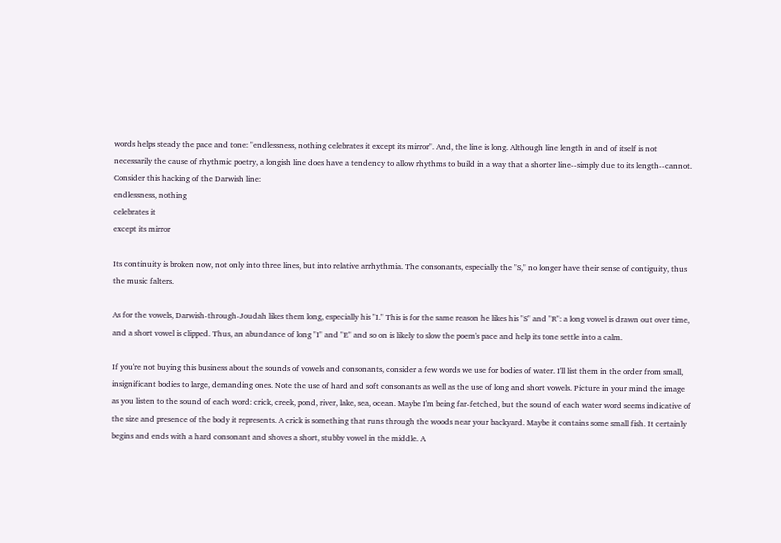words helps steady the pace and tone: "endlessness, nothing celebrates it except its mirror". And, the line is long. Although line length in and of itself is not necessarily the cause of rhythmic poetry, a longish line does have a tendency to allow rhythms to build in a way that a shorter line--simply due to its length--cannot. Consider this hacking of the Darwish line:
endlessness, nothing
celebrates it
except its mirror

Its continuity is broken now, not only into three lines, but into relative arrhythmia. The consonants, especially the "S," no longer have their sense of contiguity, thus the music falters.

As for the vowels, Darwish-through-Joudah likes them long, especially his "I." This is for the same reason he likes his "S" and "R": a long vowel is drawn out over time, and a short vowel is clipped. Thus, an abundance of long "I" and "E" and so on is likely to slow the poem's pace and help its tone settle into a calm.

If you're not buying this business about the sounds of vowels and consonants, consider a few words we use for bodies of water. I'll list them in the order from small, insignificant bodies to large, demanding ones. Note the use of hard and soft consonants as well as the use of long and short vowels. Picture in your mind the image as you listen to the sound of each word: crick, creek, pond, river, lake, sea, ocean. Maybe I'm being far-fetched, but the sound of each water word seems indicative of the size and presence of the body it represents. A crick is something that runs through the woods near your backyard. Maybe it contains some small fish. It certainly begins and ends with a hard consonant and shoves a short, stubby vowel in the middle. A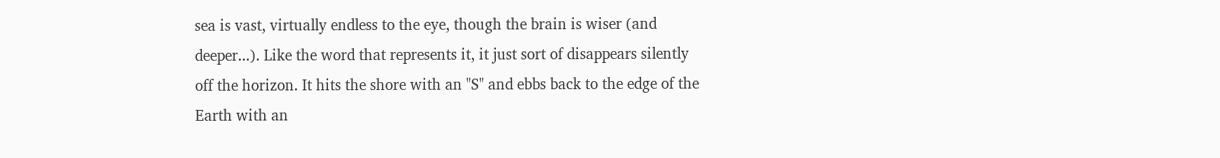sea is vast, virtually endless to the eye, though the brain is wiser (and deeper...). Like the word that represents it, it just sort of disappears silently off the horizon. It hits the shore with an "S" and ebbs back to the edge of the Earth with an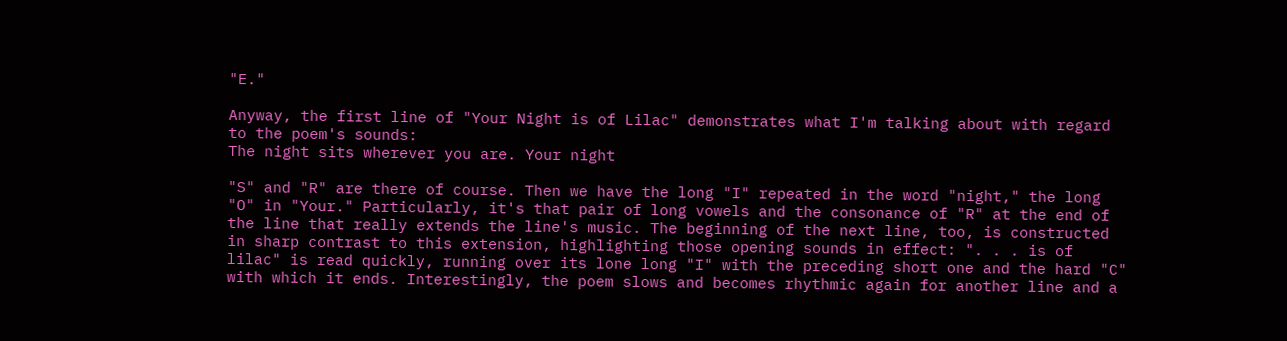"E."

Anyway, the first line of "Your Night is of Lilac" demonstrates what I'm talking about with regard to the poem's sounds:
The night sits wherever you are. Your night

"S" and "R" are there of course. Then we have the long "I" repeated in the word "night," the long "O" in "Your." Particularly, it's that pair of long vowels and the consonance of "R" at the end of the line that really extends the line's music. The beginning of the next line, too, is constructed in sharp contrast to this extension, highlighting those opening sounds in effect: ". . . is of lilac" is read quickly, running over its lone long "I" with the preceding short one and the hard "C" with which it ends. Interestingly, the poem slows and becomes rhythmic again for another line and a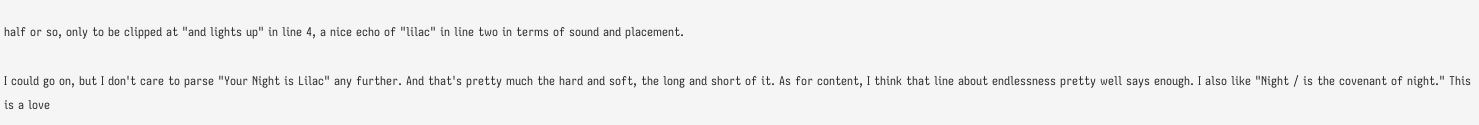half or so, only to be clipped at "and lights up" in line 4, a nice echo of "lilac" in line two in terms of sound and placement.

I could go on, but I don't care to parse "Your Night is Lilac" any further. And that's pretty much the hard and soft, the long and short of it. As for content, I think that line about endlessness pretty well says enough. I also like "Night / is the covenant of night." This is a love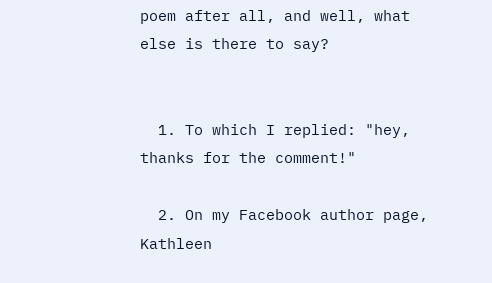poem after all, and well, what else is there to say?


  1. To which I replied: "hey, thanks for the comment!"

  2. On my Facebook author page, Kathleen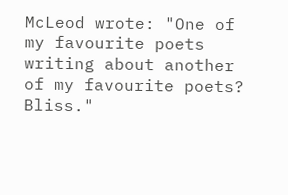McLeod wrote: "One of my favourite poets writing about another of my favourite poets? Bliss."